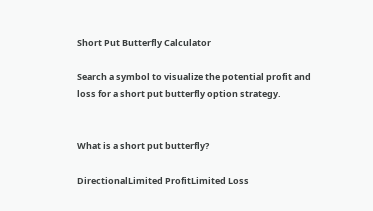Short Put Butterfly Calculator

Search a symbol to visualize the potential profit and loss for a short put butterfly option strategy.


What is a short put butterfly?

DirectionalLimited ProfitLimited Loss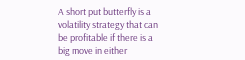A short put butterfly is a volatility strategy that can be profitable if there is a big move in either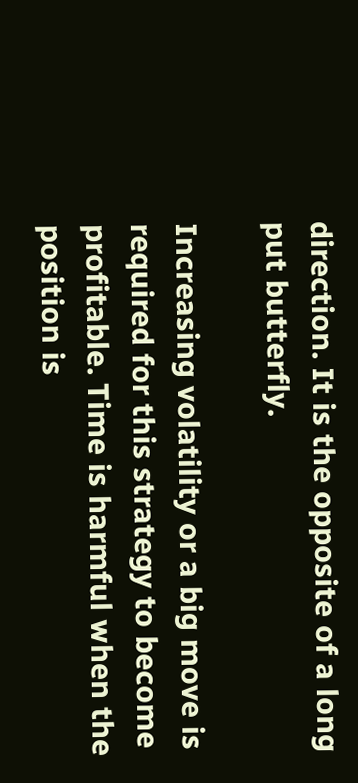direction. It is the opposite of a long put butterfly.

Increasing volatility or a big move is required for this strategy to become profitable. Time is harmful when the position is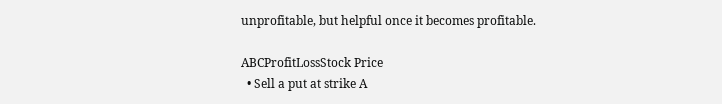unprofitable, but helpful once it becomes profitable.

ABCProfitLossStock Price
  • Sell a put at strike A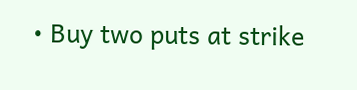• Buy two puts at strike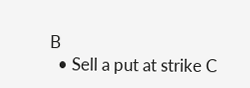B
  • Sell a put at strike C